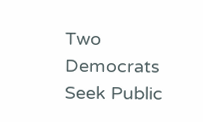Two Democrats Seek Public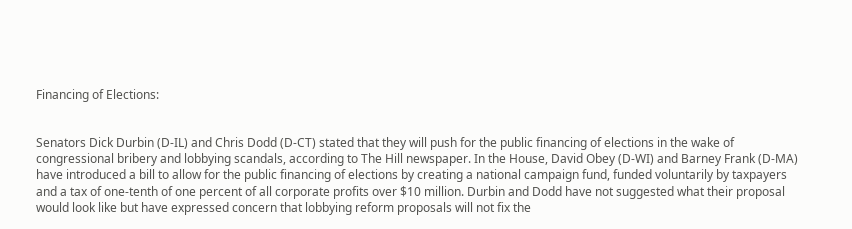Financing of Elections:


Senators Dick Durbin (D-IL) and Chris Dodd (D-CT) stated that they will push for the public financing of elections in the wake of congressional bribery and lobbying scandals, according to The Hill newspaper. In the House, David Obey (D-WI) and Barney Frank (D-MA) have introduced a bill to allow for the public financing of elections by creating a national campaign fund, funded voluntarily by taxpayers and a tax of one-tenth of one percent of all corporate profits over $10 million. Durbin and Dodd have not suggested what their proposal would look like but have expressed concern that lobbying reform proposals will not fix the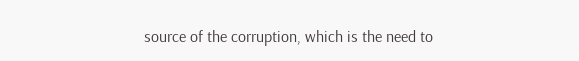source of the corruption, which is the need to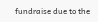fundraise due to the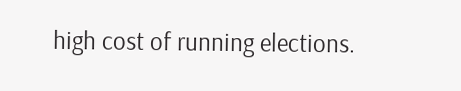high cost of running elections.